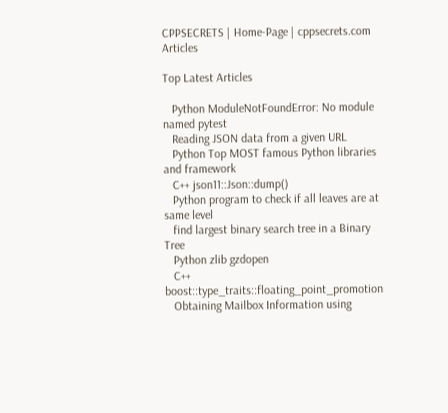CPPSECRETS | Home-Page | cppsecrets.com Articles

Top Latest Articles

   Python ModuleNotFoundError: No module named pytest
   Reading JSON data from a given URL
   Python Top MOST famous Python libraries and framework
   C++ json11::Json::dump()
   Python program to check if all leaves are at same level
   find largest binary search tree in a Binary Tree
   Python zlib gzdopen
   C++ boost::type_traits::floating_point_promotion
   Obtaining Mailbox Information using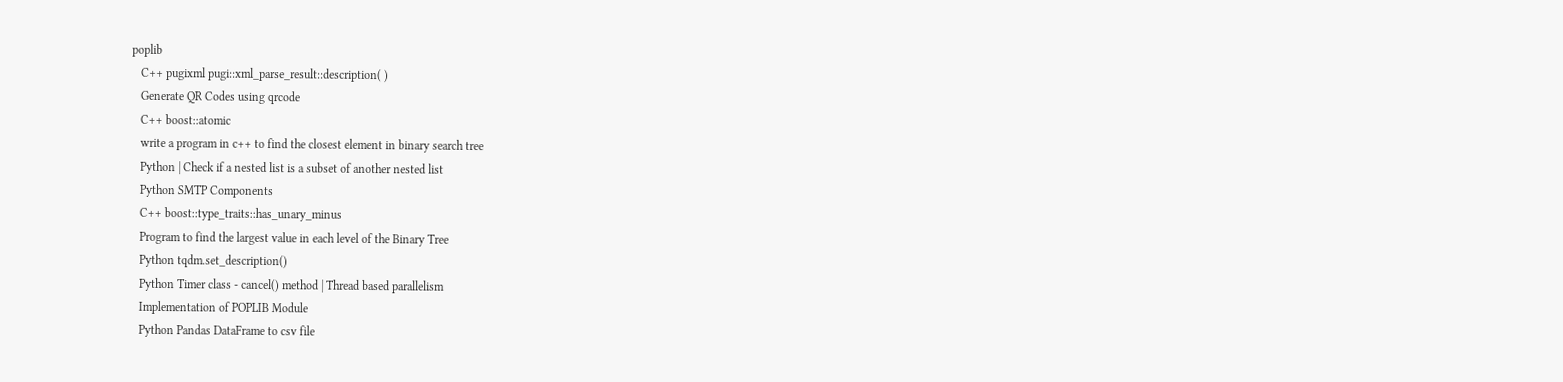poplib
   C++ pugixml pugi::xml_parse_result::description( )
   Generate QR Codes using qrcode
   C++ boost::atomic
   write a program in c++ to find the closest element in binary search tree
   Python | Check if a nested list is a subset of another nested list
   Python SMTP Components
   C++ boost::type_traits::has_unary_minus
   Program to find the largest value in each level of the Binary Tree
   Python tqdm.set_description()
   Python Timer class - cancel() method | Thread based parallelism
   Implementation of POPLIB Module
   Python Pandas DataFrame to csv file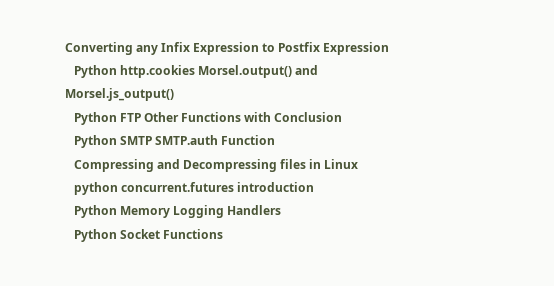Converting any Infix Expression to Postfix Expression
   Python http.cookies Morsel.output() and Morsel.js_output()
   Python FTP Other Functions with Conclusion
   Python SMTP SMTP.auth Function
   Compressing and Decompressing files in Linux
   python concurrent.futures introduction
   Python Memory Logging Handlers
   Python Socket Functions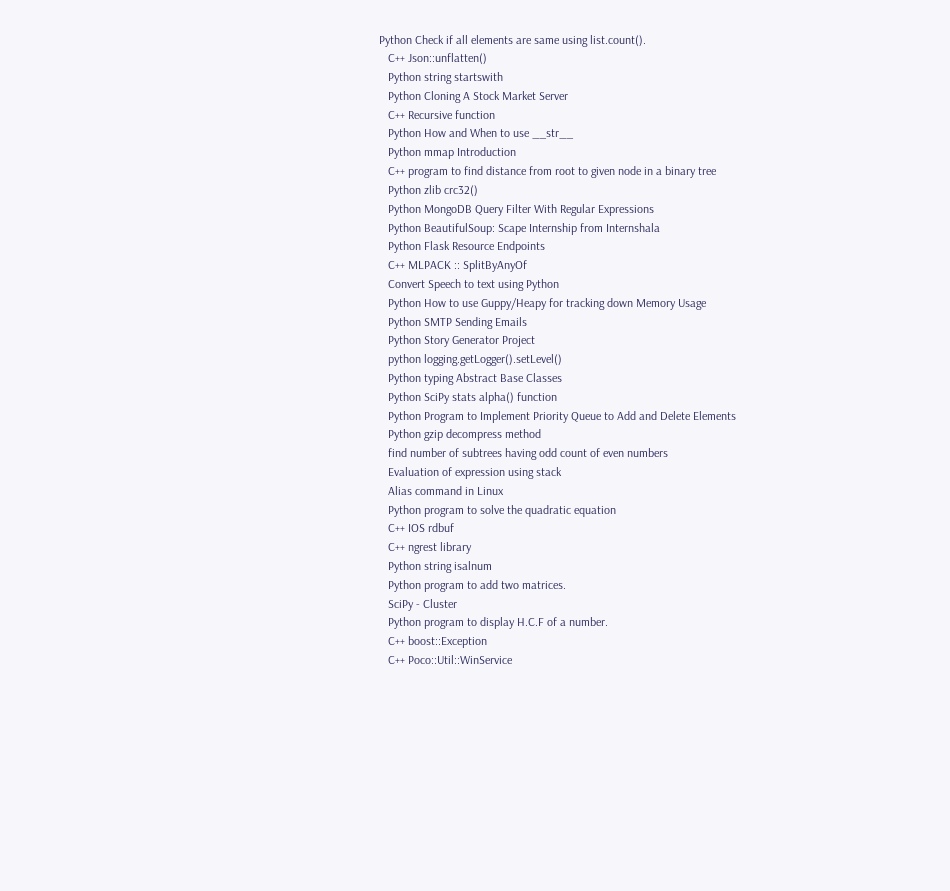Python Check if all elements are same using list.count().
   C++ Json::unflatten()
   Python string startswith
   Python Cloning A Stock Market Server
   C++ Recursive function
   Python How and When to use __str__
   Python mmap Introduction
   C++ program to find distance from root to given node in a binary tree
   Python zlib crc32()
   Python MongoDB Query Filter With Regular Expressions
   Python BeautifulSoup: Scape Internship from Internshala
   Python Flask Resource Endpoints
   C++ MLPACK :: SplitByAnyOf
   Convert Speech to text using Python
   Python How to use Guppy/Heapy for tracking down Memory Usage
   Python SMTP Sending Emails
   Python Story Generator Project
   python logging.getLogger().setLevel()
   Python typing Abstract Base Classes
   Python SciPy stats alpha() function
   Python Program to Implement Priority Queue to Add and Delete Elements
   Python gzip decompress method
   find number of subtrees having odd count of even numbers
   Evaluation of expression using stack
   Alias command in Linux
   Python program to solve the quadratic equation
   C++ IOS rdbuf
   C++ ngrest library
   Python string isalnum
   Python program to add two matrices.
   SciPy - Cluster
   Python program to display H.C.F of a number.
   C++ boost::Exception
   C++ Poco::Util::WinService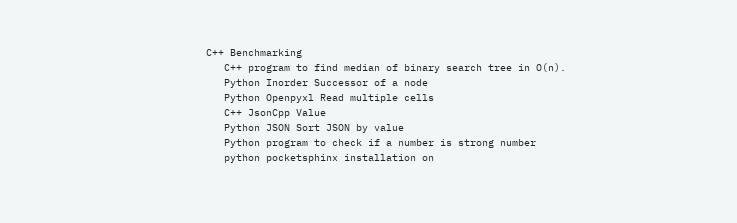C++ Benchmarking
   C++ program to find median of binary search tree in O(n).
   Python Inorder Successor of a node
   Python Openpyxl Read multiple cells
   C++ JsonCpp Value
   Python JSON Sort JSON by value
   Python program to check if a number is strong number
   python pocketsphinx installation on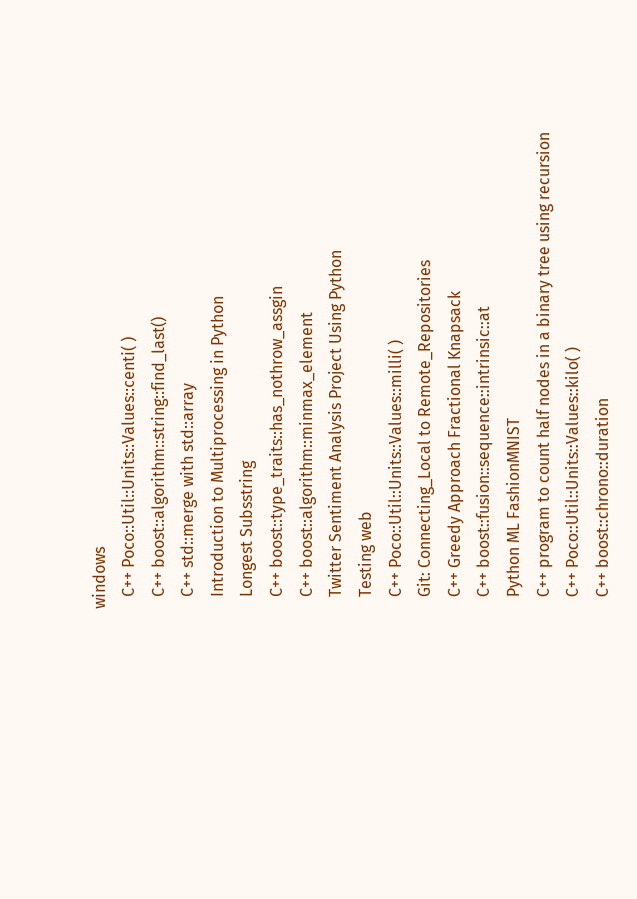windows
   C++ Poco::Util::Units::Values::centi( )
   C++ boost::algorithm::string::find_last()
   C++ std::merge with std::array
   Introduction to Multiprocessing in Python
   Longest Subsstring
   C++ boost::type_traits::has_nothrow_assgin
   C++ boost::algorithm::minmax_element
   Twitter Sentiment Analysis Project Using Python
   Testing web
   C++ Poco::Util::Units::Values::milli( )
   Git: Connecting_Local to Remote_Repositories
   C++ Greedy Approach Fractional Knapsack
   C++ boost::fusion::sequence::intrinsic::at
   Python ML FashionMNIST
   C++ program to count half nodes in a binary tree using recursion
   C++ Poco::Util::Units::Values::kilo( )
   C++ boost::chrono::duration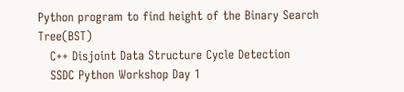Python program to find height of the Binary Search Tree(BST)
   C++ Disjoint Data Structure Cycle Detection
   SSDC Python Workshop Day 1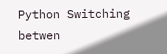Python Switching betwen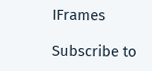IFrames

Subscribe to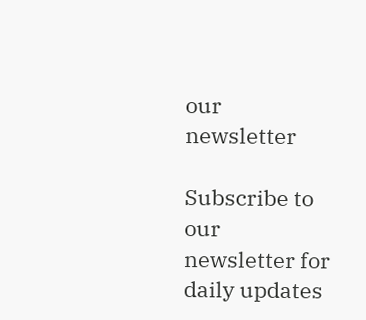our newsletter

Subscribe to our newsletter for daily updates